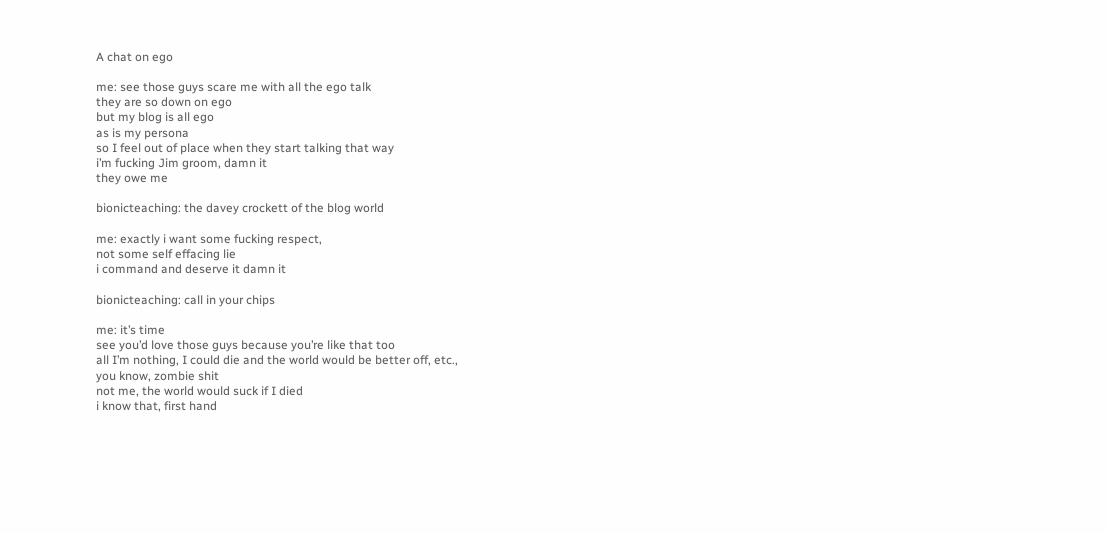A chat on ego

me: see those guys scare me with all the ego talk
they are so down on ego
but my blog is all ego
as is my persona
so I feel out of place when they start talking that way
i’m fucking Jim groom, damn it
they owe me

bionicteaching: the davey crockett of the blog world

me: exactly i want some fucking respect,
not some self effacing lie
i command and deserve it damn it

bionicteaching: call in your chips

me: it’s time
see you’d love those guys because you’re like that too
all I’m nothing, I could die and the world would be better off, etc.,
you know, zombie shit
not me, the world would suck if I died
i know that, first hand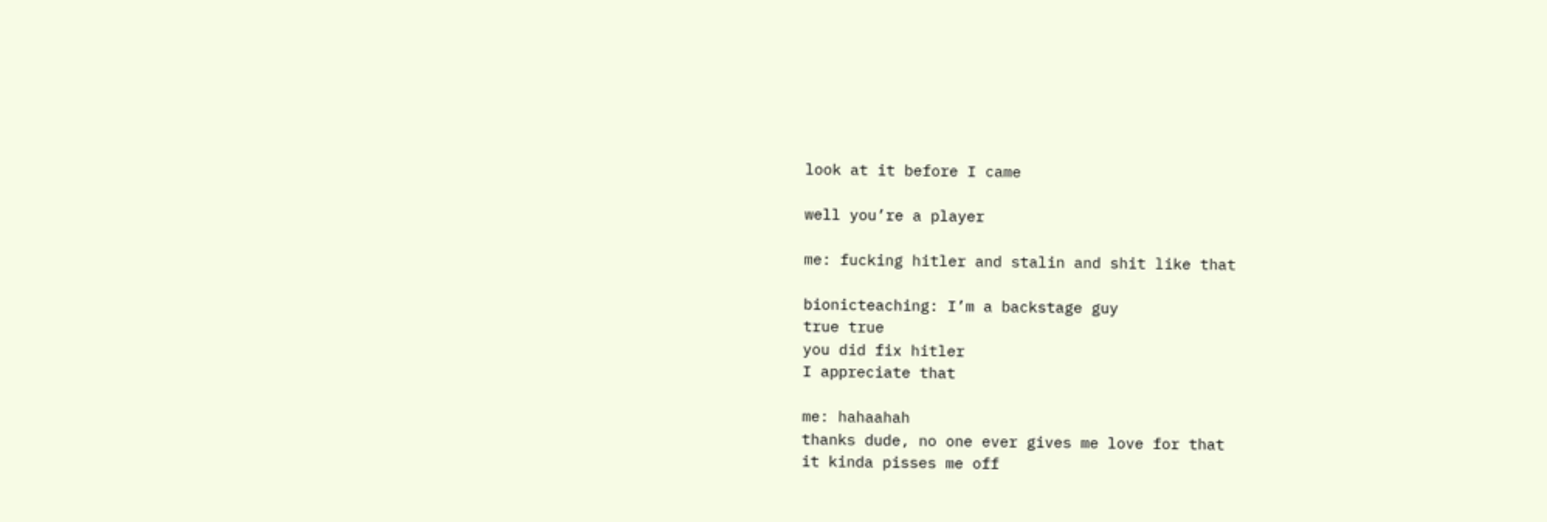look at it before I came

well you’re a player

me: fucking hitler and stalin and shit like that

bionicteaching: I’m a backstage guy
true true
you did fix hitler
I appreciate that

me: hahaahah
thanks dude, no one ever gives me love for that
it kinda pisses me off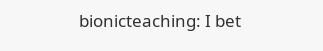bionicteaching: I bet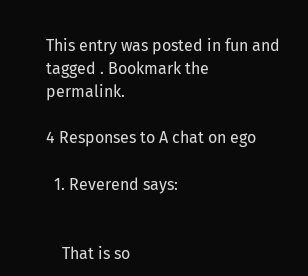This entry was posted in fun and tagged . Bookmark the permalink.

4 Responses to A chat on ego

  1. Reverend says:


    That is so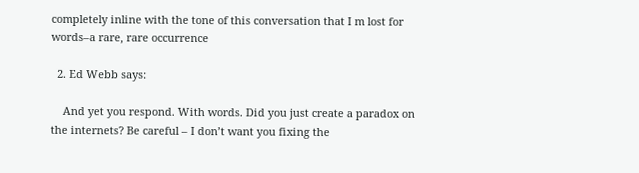completely inline with the tone of this conversation that I m lost for words–a rare, rare occurrence

  2. Ed Webb says:

    And yet you respond. With words. Did you just create a paradox on the internets? Be careful – I don’t want you fixing the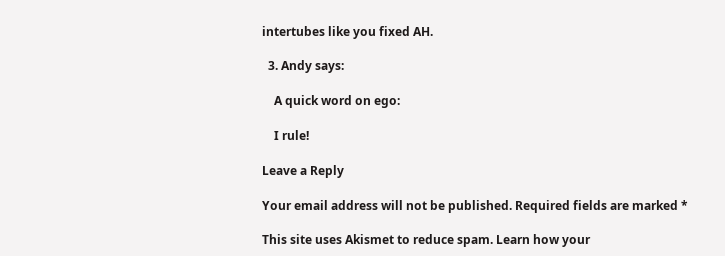intertubes like you fixed AH.

  3. Andy says:

    A quick word on ego:

    I rule!

Leave a Reply

Your email address will not be published. Required fields are marked *

This site uses Akismet to reduce spam. Learn how your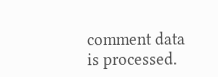comment data is processed.